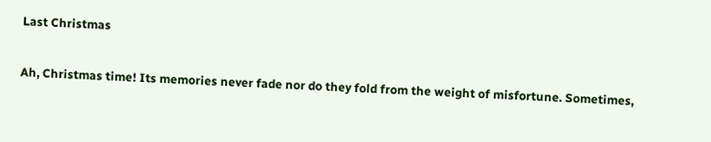Last Christmas

Ah, Christmas time! Its memories never fade nor do they fold from the weight of misfortune. Sometimes,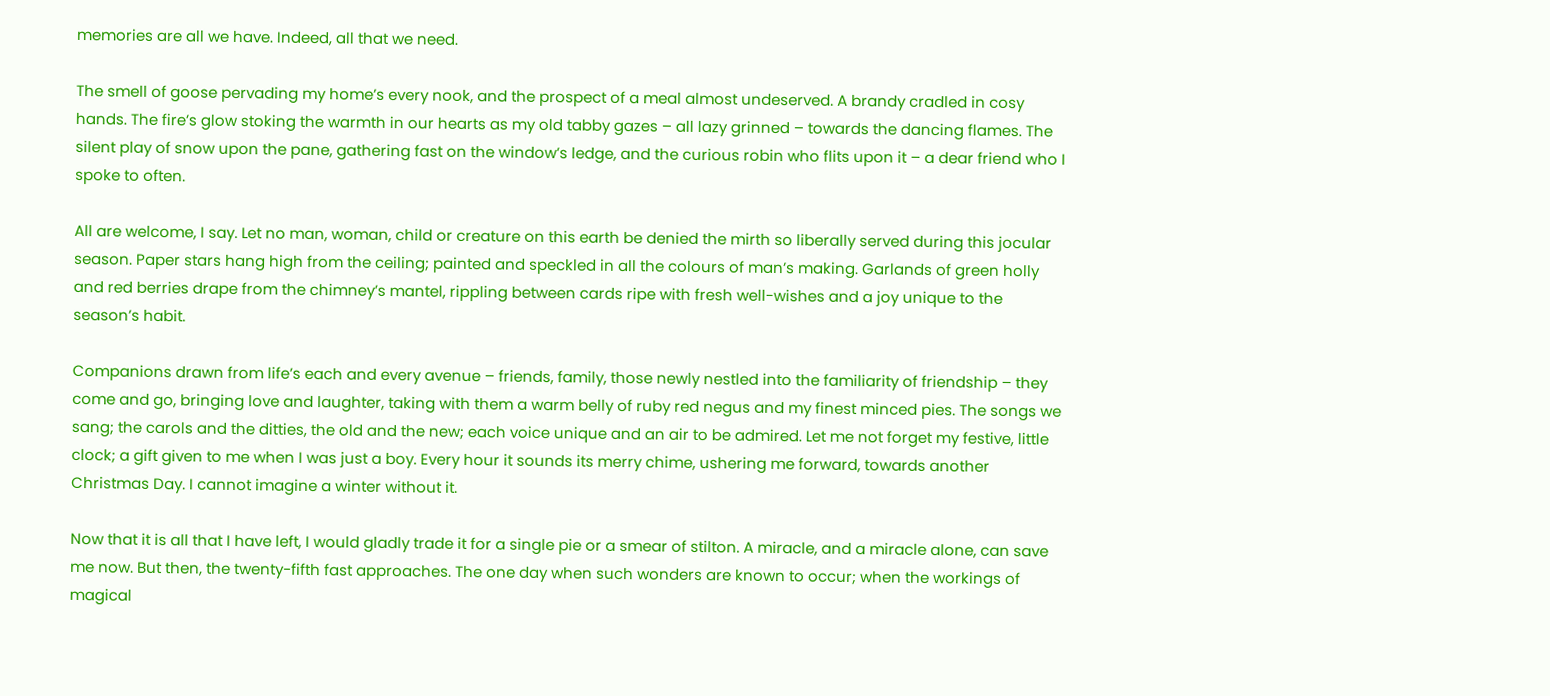memories are all we have. Indeed, all that we need.

The smell of goose pervading my home’s every nook, and the prospect of a meal almost undeserved. A brandy cradled in cosy hands. The fire’s glow stoking the warmth in our hearts as my old tabby gazes – all lazy grinned – towards the dancing flames. The silent play of snow upon the pane, gathering fast on the window’s ledge, and the curious robin who flits upon it – a dear friend who I spoke to often.

All are welcome, I say. Let no man, woman, child or creature on this earth be denied the mirth so liberally served during this jocular season. Paper stars hang high from the ceiling; painted and speckled in all the colours of man’s making. Garlands of green holly and red berries drape from the chimney’s mantel, rippling between cards ripe with fresh well-wishes and a joy unique to the season’s habit.

Companions drawn from life’s each and every avenue – friends, family, those newly nestled into the familiarity of friendship – they come and go, bringing love and laughter, taking with them a warm belly of ruby red negus and my finest minced pies. The songs we sang; the carols and the ditties, the old and the new; each voice unique and an air to be admired. Let me not forget my festive, little clock; a gift given to me when I was just a boy. Every hour it sounds its merry chime, ushering me forward, towards another Christmas Day. I cannot imagine a winter without it.

Now that it is all that I have left, I would gladly trade it for a single pie or a smear of stilton. A miracle, and a miracle alone, can save me now. But then, the twenty-fifth fast approaches. The one day when such wonders are known to occur; when the workings of magical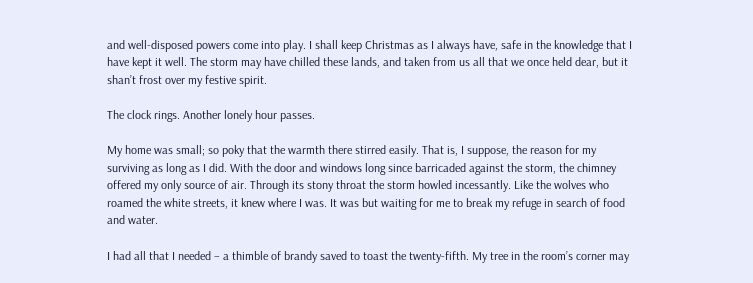and well-disposed powers come into play. I shall keep Christmas as I always have, safe in the knowledge that I have kept it well. The storm may have chilled these lands, and taken from us all that we once held dear, but it shan’t frost over my festive spirit.

The clock rings. Another lonely hour passes.

My home was small; so poky that the warmth there stirred easily. That is, I suppose, the reason for my surviving as long as I did. With the door and windows long since barricaded against the storm, the chimney offered my only source of air. Through its stony throat the storm howled incessantly. Like the wolves who roamed the white streets, it knew where I was. It was but waiting for me to break my refuge in search of food and water.

I had all that I needed – a thimble of brandy saved to toast the twenty-fifth. My tree in the room’s corner may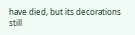have died, but its decorations still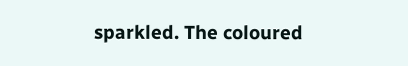sparkled. The coloured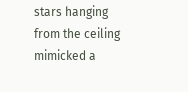stars hanging from the ceiling mimicked a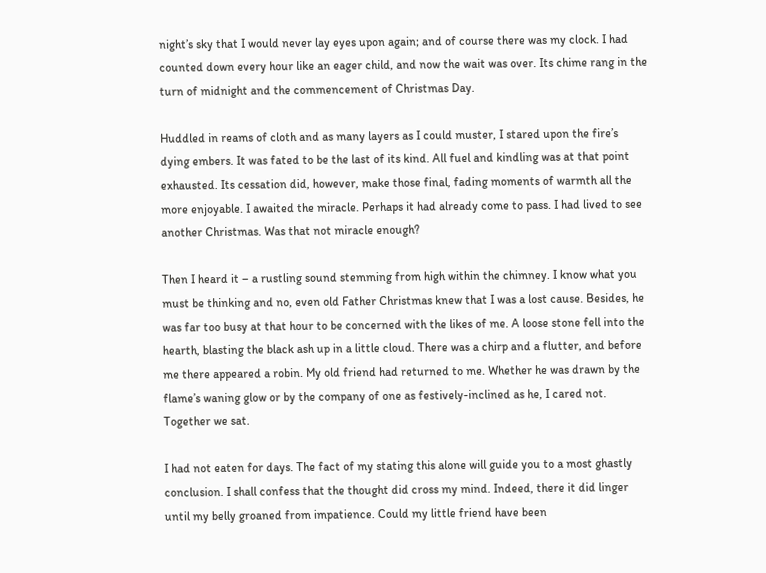night’s sky that I would never lay eyes upon again; and of course there was my clock. I had counted down every hour like an eager child, and now the wait was over. Its chime rang in the turn of midnight and the commencement of Christmas Day.

Huddled in reams of cloth and as many layers as I could muster, I stared upon the fire’s dying embers. It was fated to be the last of its kind. All fuel and kindling was at that point exhausted. Its cessation did, however, make those final, fading moments of warmth all the more enjoyable. I awaited the miracle. Perhaps it had already come to pass. I had lived to see another Christmas. Was that not miracle enough?

Then I heard it – a rustling sound stemming from high within the chimney. I know what you must be thinking and no, even old Father Christmas knew that I was a lost cause. Besides, he was far too busy at that hour to be concerned with the likes of me. A loose stone fell into the hearth, blasting the black ash up in a little cloud. There was a chirp and a flutter, and before me there appeared a robin. My old friend had returned to me. Whether he was drawn by the flame’s waning glow or by the company of one as festively-inclined as he, I cared not. Together we sat.

I had not eaten for days. The fact of my stating this alone will guide you to a most ghastly conclusion. I shall confess that the thought did cross my mind. Indeed, there it did linger until my belly groaned from impatience. Could my little friend have been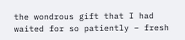the wondrous gift that I had waited for so patiently – fresh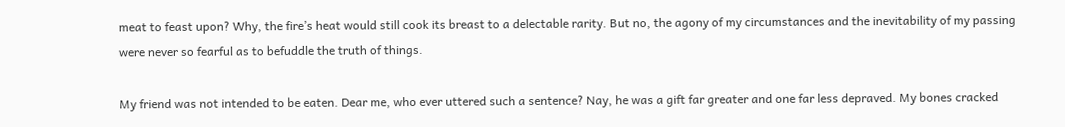meat to feast upon? Why, the fire’s heat would still cook its breast to a delectable rarity. But no, the agony of my circumstances and the inevitability of my passing were never so fearful as to befuddle the truth of things.

My friend was not intended to be eaten. Dear me, who ever uttered such a sentence? Nay, he was a gift far greater and one far less depraved. My bones cracked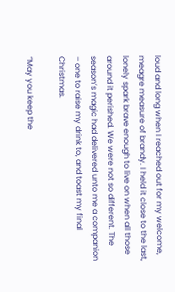loud and long when I reached out for my welcome, meagre measure of brandy. I held it close to the last, lonely spark brave enough to live on when all those around it perished. We were not so different. The season’s magic had delivered unto me a companion – one to raise my drink to, and toast my final Christmas.

“May you keep the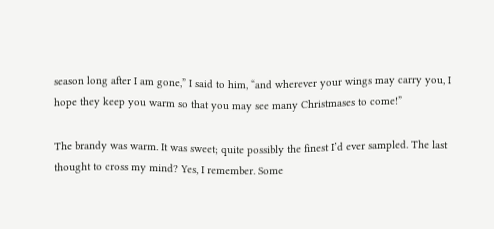season long after I am gone,” I said to him, “and wherever your wings may carry you, I hope they keep you warm so that you may see many Christmases to come!”

The brandy was warm. It was sweet; quite possibly the finest I’d ever sampled. The last thought to cross my mind? Yes, I remember. Some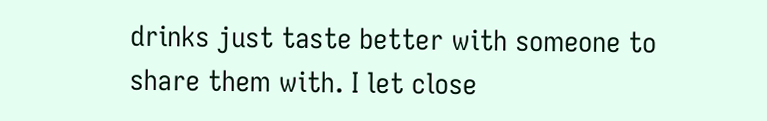drinks just taste better with someone to share them with. I let close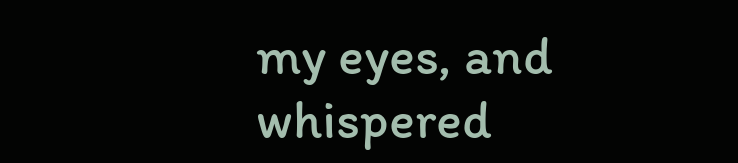my eyes, and whispered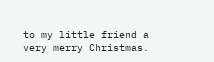to my little friend a very merry Christmas.